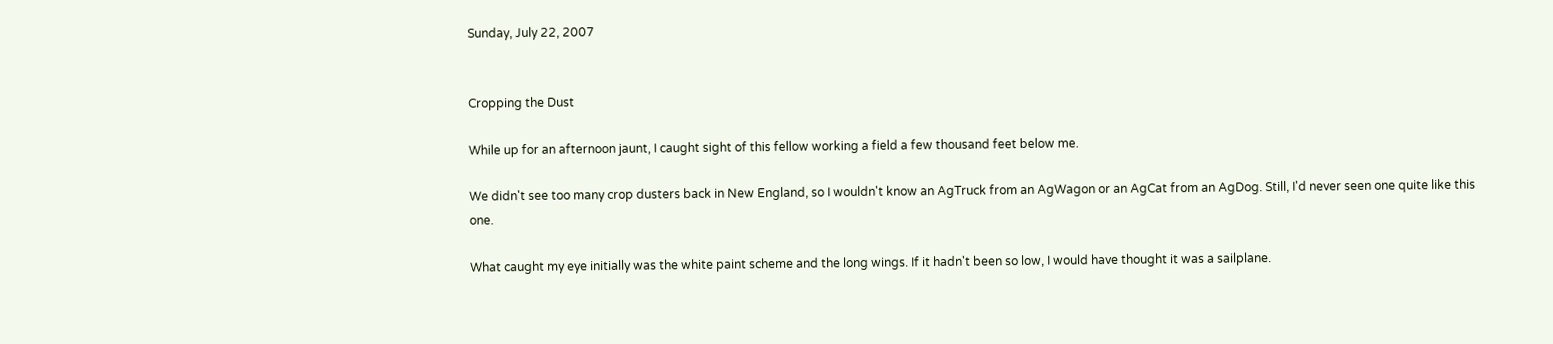Sunday, July 22, 2007


Cropping the Dust

While up for an afternoon jaunt, I caught sight of this fellow working a field a few thousand feet below me.

We didn't see too many crop dusters back in New England, so I wouldn't know an AgTruck from an AgWagon or an AgCat from an AgDog. Still, I'd never seen one quite like this one.

What caught my eye initially was the white paint scheme and the long wings. If it hadn't been so low, I would have thought it was a sailplane.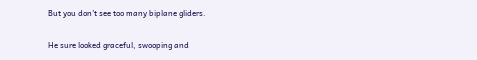But you don't see too many biplane gliders.

He sure looked graceful, swooping and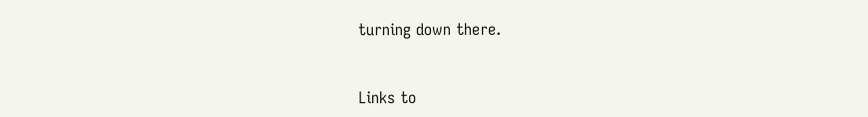turning down there.


Links to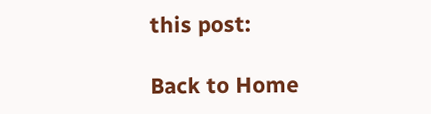this post:

Back to Home